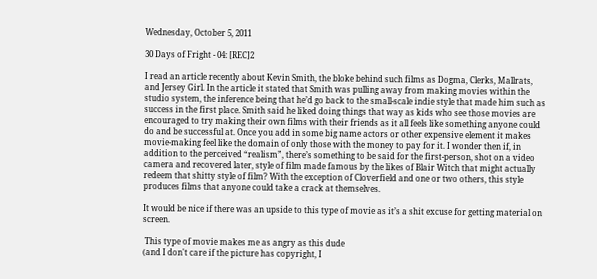Wednesday, October 5, 2011

30 Days of Fright - 04: [REC]2

I read an article recently about Kevin Smith, the bloke behind such films as Dogma, Clerks, Mallrats, and Jersey Girl. In the article it stated that Smith was pulling away from making movies within the studio system, the inference being that he’d go back to the small-scale indie style that made him such as success in the first place. Smith said he liked doing things that way as kids who see those movies are encouraged to try making their own films with their friends as it all feels like something anyone could do and be successful at. Once you add in some big name actors or other expensive element it makes movie-making feel like the domain of only those with the money to pay for it. I wonder then if, in addition to the perceived “realism”, there’s something to be said for the first-person, shot on a video camera and recovered later, style of film made famous by the likes of Blair Witch that might actually redeem that shitty style of film? With the exception of Cloverfield and one or two others, this style produces films that anyone could take a crack at themselves.

It would be nice if there was an upside to this type of movie as it’s a shit excuse for getting material on screen.

 This type of movie makes me as angry as this dude
(and I don't care if the picture has copyright, I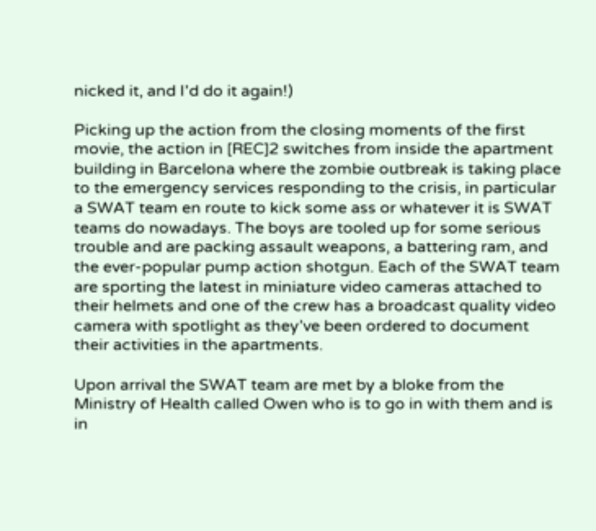nicked it, and I'd do it again!)

Picking up the action from the closing moments of the first movie, the action in [REC]2 switches from inside the apartment building in Barcelona where the zombie outbreak is taking place to the emergency services responding to the crisis, in particular a SWAT team en route to kick some ass or whatever it is SWAT teams do nowadays. The boys are tooled up for some serious trouble and are packing assault weapons, a battering ram, and the ever-popular pump action shotgun. Each of the SWAT team are sporting the latest in miniature video cameras attached to their helmets and one of the crew has a broadcast quality video camera with spotlight as they’ve been ordered to document their activities in the apartments.

Upon arrival the SWAT team are met by a bloke from the Ministry of Health called Owen who is to go in with them and is in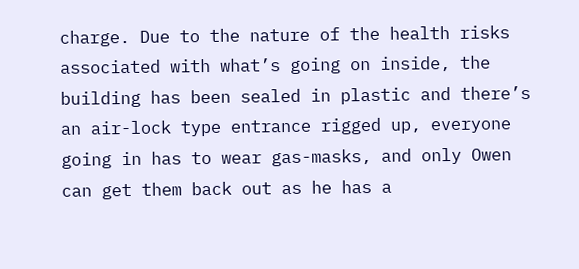charge. Due to the nature of the health risks associated with what’s going on inside, the building has been sealed in plastic and there’s an air-lock type entrance rigged up, everyone going in has to wear gas-masks, and only Owen can get them back out as he has a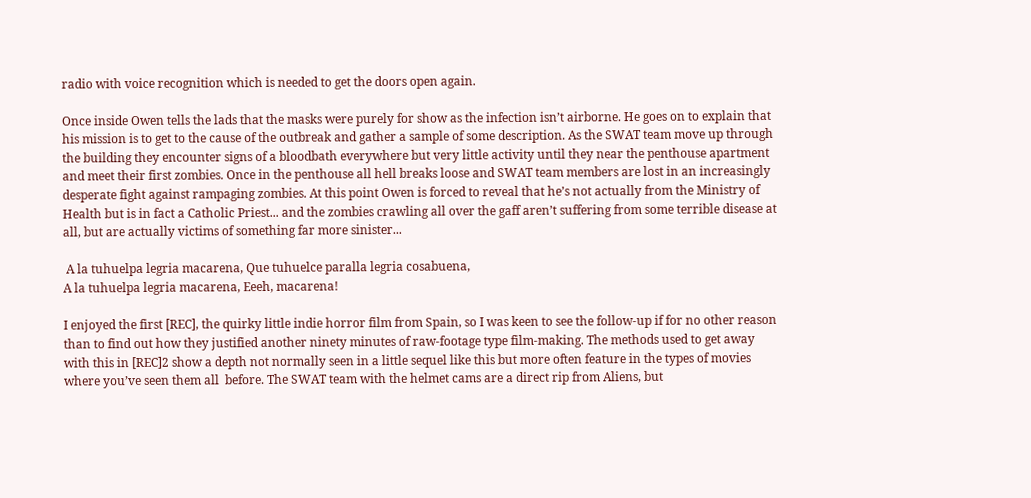radio with voice recognition which is needed to get the doors open again.

Once inside Owen tells the lads that the masks were purely for show as the infection isn’t airborne. He goes on to explain that his mission is to get to the cause of the outbreak and gather a sample of some description. As the SWAT team move up through the building they encounter signs of a bloodbath everywhere but very little activity until they near the penthouse apartment and meet their first zombies. Once in the penthouse all hell breaks loose and SWAT team members are lost in an increasingly desperate fight against rampaging zombies. At this point Owen is forced to reveal that he’s not actually from the Ministry of Health but is in fact a Catholic Priest... and the zombies crawling all over the gaff aren’t suffering from some terrible disease at all, but are actually victims of something far more sinister...

 A la tuhuelpa legria macarena, Que tuhuelce paralla legria cosabuena,
A la tuhuelpa legria macarena, Eeeh, macarena!

I enjoyed the first [REC], the quirky little indie horror film from Spain, so I was keen to see the follow-up if for no other reason than to find out how they justified another ninety minutes of raw-footage type film-making. The methods used to get away with this in [REC]2 show a depth not normally seen in a little sequel like this but more often feature in the types of movies where you’ve seen them all  before. The SWAT team with the helmet cams are a direct rip from Aliens, but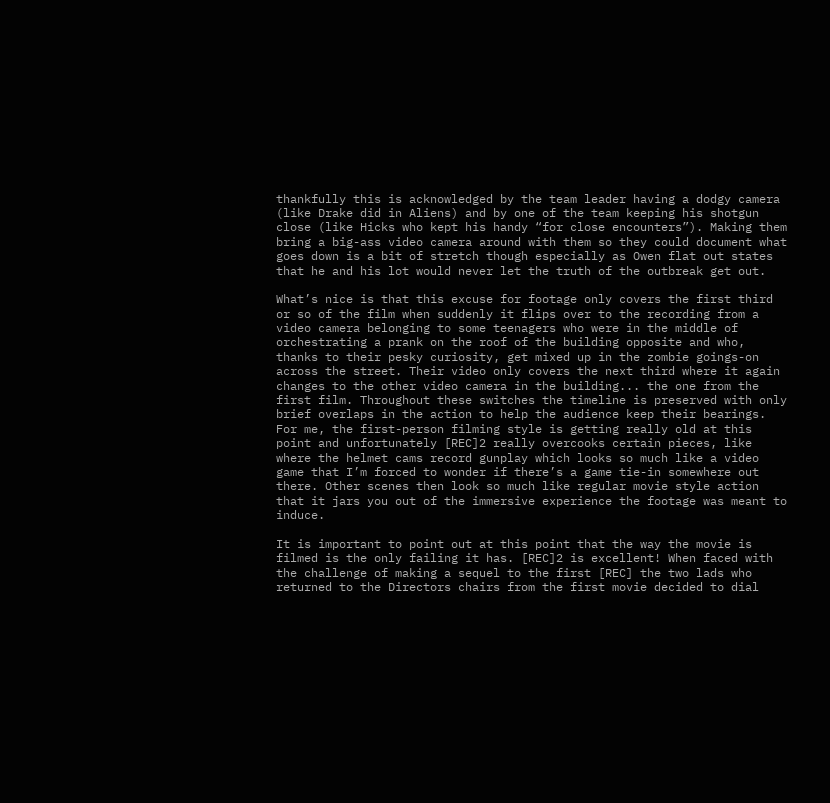thankfully this is acknowledged by the team leader having a dodgy camera (like Drake did in Aliens) and by one of the team keeping his shotgun close (like Hicks who kept his handy “for close encounters”). Making them bring a big-ass video camera around with them so they could document what goes down is a bit of stretch though especially as Owen flat out states that he and his lot would never let the truth of the outbreak get out.

What’s nice is that this excuse for footage only covers the first third or so of the film when suddenly it flips over to the recording from a video camera belonging to some teenagers who were in the middle of orchestrating a prank on the roof of the building opposite and who, thanks to their pesky curiosity, get mixed up in the zombie goings-on across the street. Their video only covers the next third where it again changes to the other video camera in the building... the one from the first film. Throughout these switches the timeline is preserved with only brief overlaps in the action to help the audience keep their bearings. For me, the first-person filming style is getting really old at this point and unfortunately [REC]2 really overcooks certain pieces, like where the helmet cams record gunplay which looks so much like a video game that I’m forced to wonder if there’s a game tie-in somewhere out there. Other scenes then look so much like regular movie style action that it jars you out of the immersive experience the footage was meant to induce.

It is important to point out at this point that the way the movie is filmed is the only failing it has. [REC]2 is excellent! When faced with the challenge of making a sequel to the first [REC] the two lads who returned to the Directors chairs from the first movie decided to dial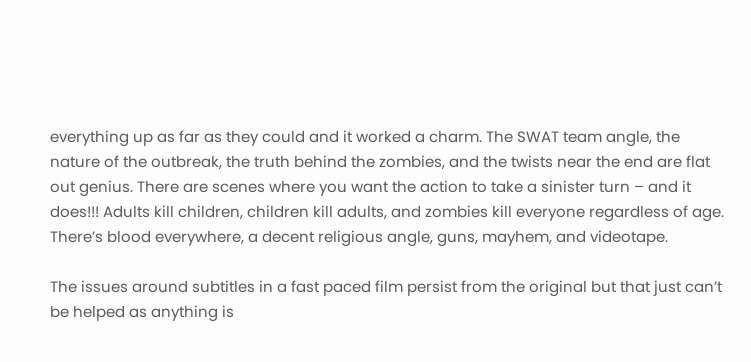everything up as far as they could and it worked a charm. The SWAT team angle, the nature of the outbreak, the truth behind the zombies, and the twists near the end are flat out genius. There are scenes where you want the action to take a sinister turn – and it does!!! Adults kill children, children kill adults, and zombies kill everyone regardless of age. There’s blood everywhere, a decent religious angle, guns, mayhem, and videotape.

The issues around subtitles in a fast paced film persist from the original but that just can’t be helped as anything is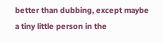better than dubbing, except maybe a tiny little person in the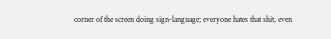corner of the screen doing sign-language; everyone hates that shit, even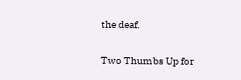the deaf.

Two Thumbs Up for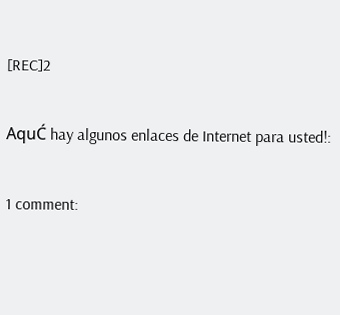[REC]2

AquĆ hay algunos enlaces de Internet para usted!:

1 comment: